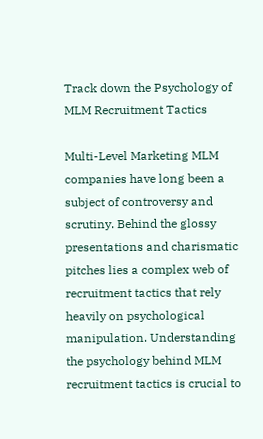Track down the Psychology of MLM Recruitment Tactics

Multi-Level Marketing MLM companies have long been a subject of controversy and scrutiny. Behind the glossy presentations and charismatic pitches lies a complex web of recruitment tactics that rely heavily on psychological manipulation. Understanding the psychology behind MLM recruitment tactics is crucial to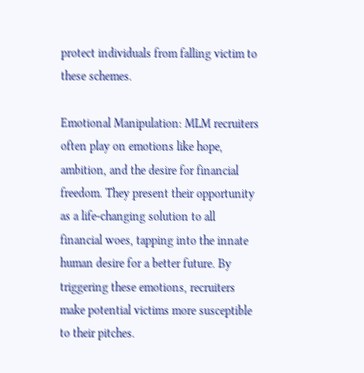protect individuals from falling victim to these schemes.

Emotional Manipulation: MLM recruiters often play on emotions like hope, ambition, and the desire for financial freedom. They present their opportunity as a life-changing solution to all financial woes, tapping into the innate human desire for a better future. By triggering these emotions, recruiters make potential victims more susceptible to their pitches.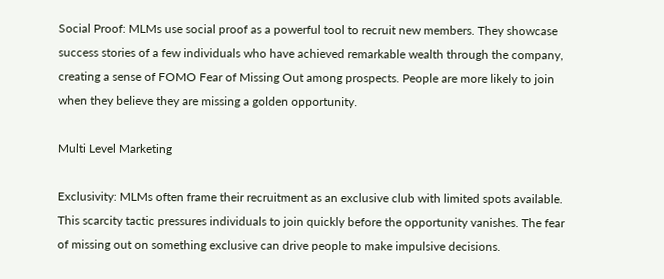Social Proof: MLMs use social proof as a powerful tool to recruit new members. They showcase success stories of a few individuals who have achieved remarkable wealth through the company, creating a sense of FOMO Fear of Missing Out among prospects. People are more likely to join when they believe they are missing a golden opportunity.

Multi Level Marketing

Exclusivity: MLMs often frame their recruitment as an exclusive club with limited spots available. This scarcity tactic pressures individuals to join quickly before the opportunity vanishes. The fear of missing out on something exclusive can drive people to make impulsive decisions.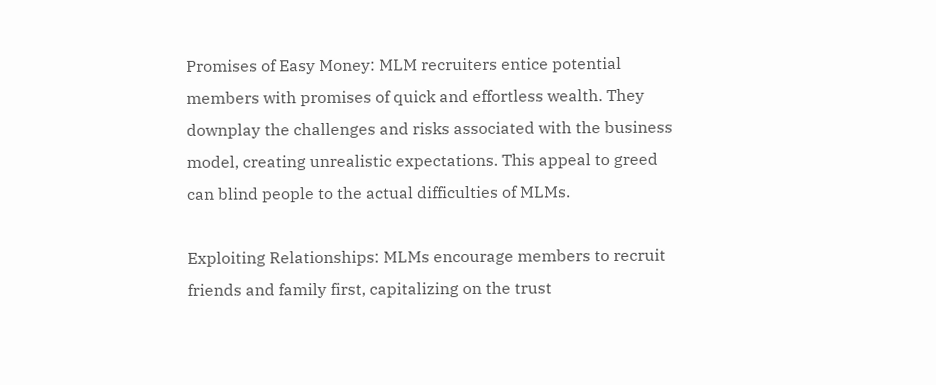Promises of Easy Money: MLM recruiters entice potential members with promises of quick and effortless wealth. They downplay the challenges and risks associated with the business model, creating unrealistic expectations. This appeal to greed can blind people to the actual difficulties of MLMs.

Exploiting Relationships: MLMs encourage members to recruit friends and family first, capitalizing on the trust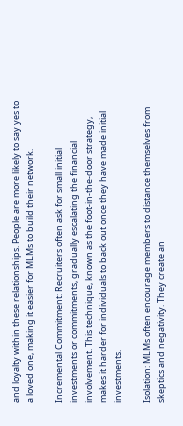and loyalty within these relationships. People are more likely to say yes to a loved one, making it easier for MLMs to build their network.

Incremental Commitment: Recruiters often ask for small initial investments or commitments, gradually escalating the financial involvement. This technique, known as the foot-in-the-door strategy, makes it harder for individuals to back out once they have made initial investments.

Isolation: MLMs often encourage members to distance themselves from skeptics and negativity. They create an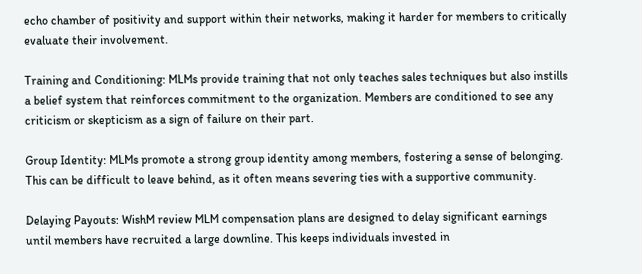echo chamber of positivity and support within their networks, making it harder for members to critically evaluate their involvement.

Training and Conditioning: MLMs provide training that not only teaches sales techniques but also instills a belief system that reinforces commitment to the organization. Members are conditioned to see any criticism or skepticism as a sign of failure on their part.

Group Identity: MLMs promote a strong group identity among members, fostering a sense of belonging. This can be difficult to leave behind, as it often means severing ties with a supportive community.

Delaying Payouts: WishM review MLM compensation plans are designed to delay significant earnings until members have recruited a large downline. This keeps individuals invested in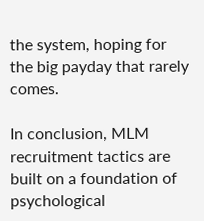the system, hoping for the big payday that rarely comes.

In conclusion, MLM recruitment tactics are built on a foundation of psychological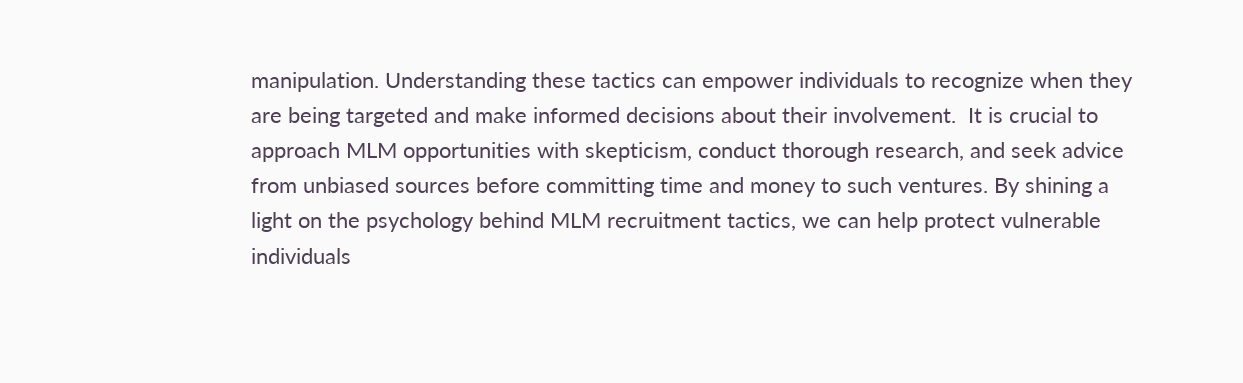manipulation. Understanding these tactics can empower individuals to recognize when they are being targeted and make informed decisions about their involvement.  It is crucial to approach MLM opportunities with skepticism, conduct thorough research, and seek advice from unbiased sources before committing time and money to such ventures. By shining a light on the psychology behind MLM recruitment tactics, we can help protect vulnerable individuals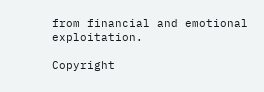from financial and emotional exploitation.

Copyright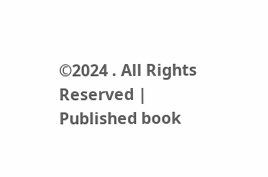©2024 . All Rights Reserved | Published book